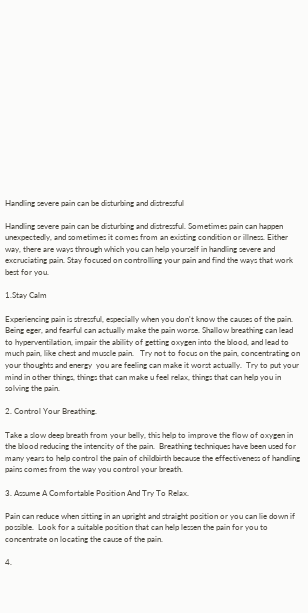Handling severe pain can be disturbing and distressful

Handling severe pain can be disturbing and distressful. Sometimes pain can happen unexpectedly, and sometimes it comes from an existing condition or illness. Either way, there are ways through which you can help yourself in handling severe and excruciating pain. Stay focused on controlling your pain and find the ways that work best for you.

1.Stay Calm

Experiencing pain is stressful, especially when you don't know the causes of the pain. Being eger, and fearful can actually make the pain worse. Shallow breathing can lead to hyperventilation, impair the ability of getting oxygen into the blood, and lead to much pain, like chest and muscle pain.   Try not to focus on the pain, concentrating on your thoughts and energy  you are feeling can make it worst actually.  Try to put your mind in other things, things that can make u feel relax, things that can help you in solving the pain.

2. Control Your Breathing.

Take a slow deep breath from your belly, this help to improve the flow of oxygen in the blood reducing the intencity of the pain.  Breathing techniques have been used for many years to help control the pain of childbirth because the effectiveness of handling pains comes from the way you control your breath.

3. Assume A Comfortable Position And Try To Relax.

Pain can reduce when sitting in an upright and straight position or you can lie down if possible.  Look for a suitable position that can help lessen the pain for you to concentrate on locating the cause of the pain.

4.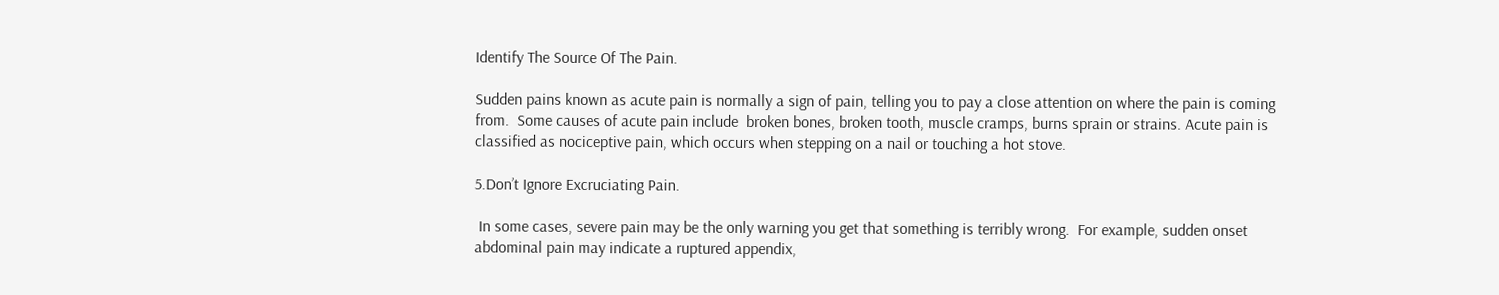Identify The Source Of The Pain.

Sudden pains known as acute pain is normally a sign of pain, telling you to pay a close attention on where the pain is coming from.  Some causes of acute pain include  broken bones, broken tooth, muscle cramps, burns sprain or strains. Acute pain is classified as nociceptive pain, which occurs when stepping on a nail or touching a hot stove.

5.Don’t Ignore Excruciating Pain.

 In some cases, severe pain may be the only warning you get that something is terribly wrong.  For example, sudden onset abdominal pain may indicate a ruptured appendix,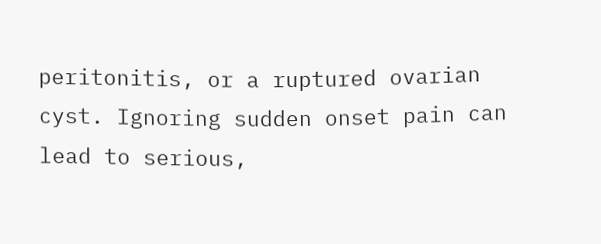peritonitis, or a ruptured ovarian cyst. Ignoring sudden onset pain can lead to serious,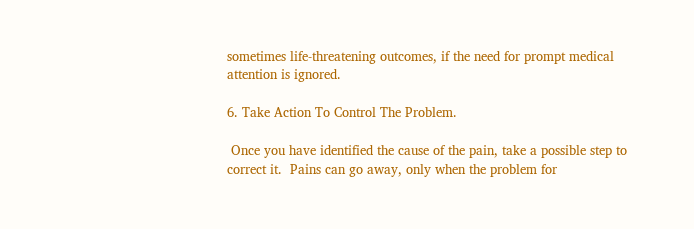sometimes life-threatening outcomes, if the need for prompt medical attention is ignored.

6. Take Action To Control The Problem.

 Once you have identified the cause of the pain, take a possible step to correct it.  Pains can go away, only when the problem for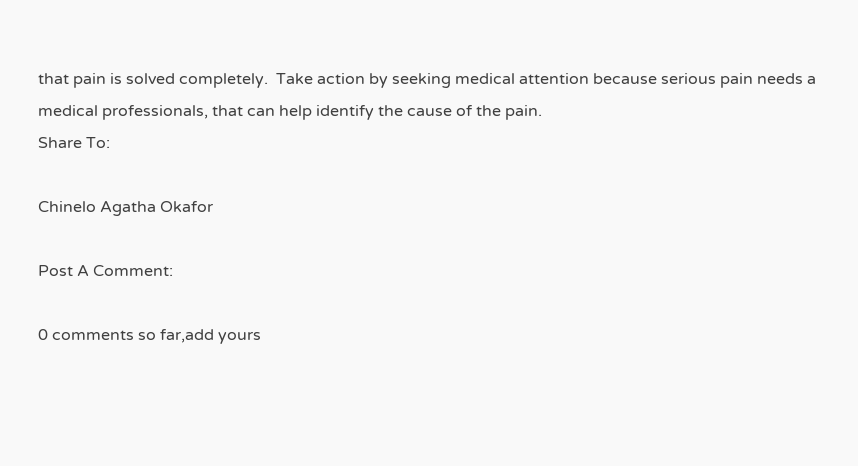that pain is solved completely.  Take action by seeking medical attention because serious pain needs a medical professionals, that can help identify the cause of the pain.
Share To:

Chinelo Agatha Okafor

Post A Comment:

0 comments so far,add yours